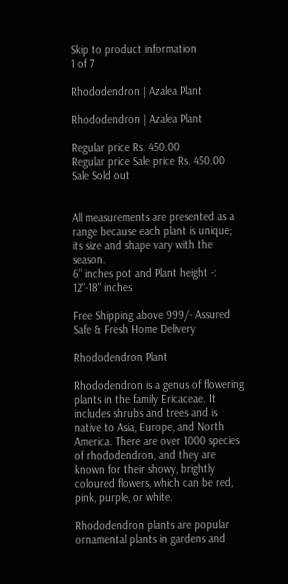Skip to product information
1 of 7

Rhododendron | Azalea Plant

Rhododendron | Azalea Plant

Regular price Rs. 450.00
Regular price Sale price Rs. 450.00
Sale Sold out


All measurements are presented as a range because each plant is unique; its size and shape vary with the season.
6" inches pot and Plant height -: 12"-18" inches

Free Shipping above 999/- Assured Safe & Fresh Home Delivery

Rhododendron Plant

Rhododendron is a genus of flowering plants in the family Ericaceae. It includes shrubs and trees and is native to Asia, Europe, and North America. There are over 1000 species of rhododendron, and they are known for their showy, brightly coloured flowers, which can be red, pink, purple, or white.

Rhododendron plants are popular ornamental plants in gardens and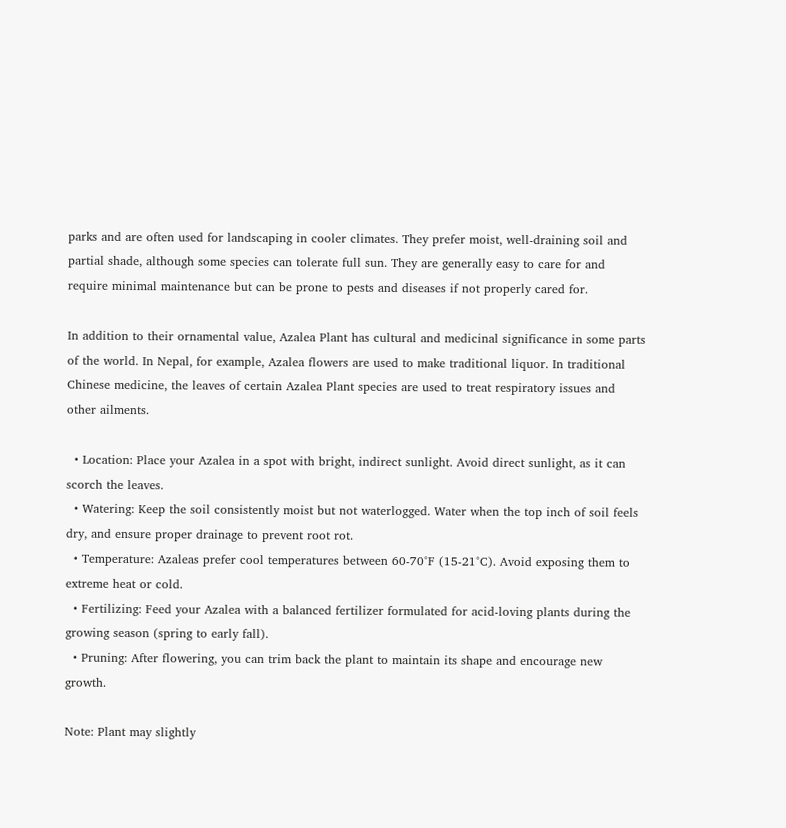parks and are often used for landscaping in cooler climates. They prefer moist, well-draining soil and partial shade, although some species can tolerate full sun. They are generally easy to care for and require minimal maintenance but can be prone to pests and diseases if not properly cared for.

In addition to their ornamental value, Azalea Plant has cultural and medicinal significance in some parts of the world. In Nepal, for example, Azalea flowers are used to make traditional liquor. In traditional Chinese medicine, the leaves of certain Azalea Plant species are used to treat respiratory issues and other ailments.

  • Location: Place your Azalea in a spot with bright, indirect sunlight. Avoid direct sunlight, as it can scorch the leaves.
  • Watering: Keep the soil consistently moist but not waterlogged. Water when the top inch of soil feels dry, and ensure proper drainage to prevent root rot.
  • Temperature: Azaleas prefer cool temperatures between 60-70°F (15-21°C). Avoid exposing them to extreme heat or cold.
  • Fertilizing: Feed your Azalea with a balanced fertilizer formulated for acid-loving plants during the growing season (spring to early fall).
  • Pruning: After flowering, you can trim back the plant to maintain its shape and encourage new growth.

Note: Plant may slightly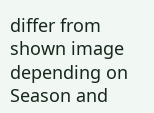differ from shown image depending on Season and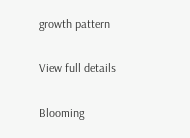growth pattern

View full details

Blooming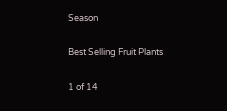Season

Best Selling Fruit Plants

1 of 14